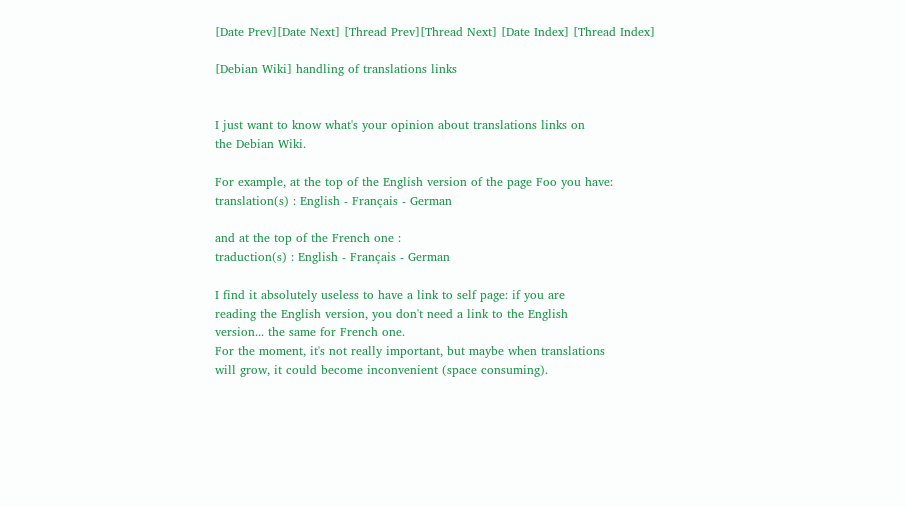[Date Prev][Date Next] [Thread Prev][Thread Next] [Date Index] [Thread Index]

[Debian Wiki] handling of translations links


I just want to know what's your opinion about translations links on
the Debian Wiki.

For example, at the top of the English version of the page Foo you have:
translation(s) : English - Français - German

and at the top of the French one :
traduction(s) : English - Français - German

I find it absolutely useless to have a link to self page: if you are
reading the English version, you don't need a link to the English
version... the same for French one.
For the moment, it's not really important, but maybe when translations
will grow, it could become inconvenient (space consuming).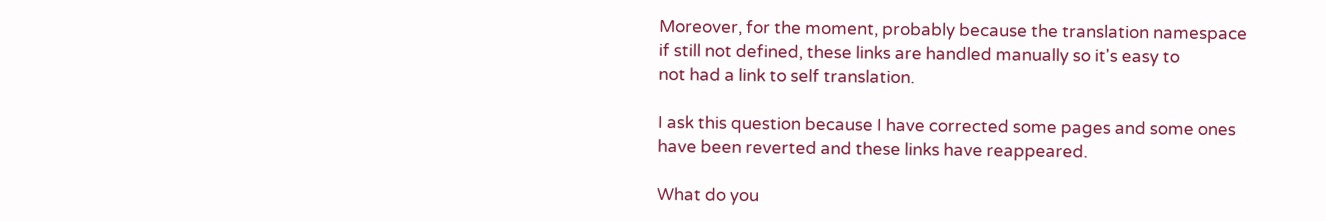Moreover, for the moment, probably because the translation namespace
if still not defined, these links are handled manually so it's easy to
not had a link to self translation.

I ask this question because I have corrected some pages and some ones
have been reverted and these links have reappeared.

What do you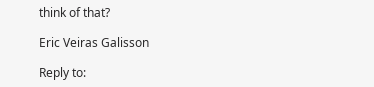think of that?

Eric Veiras Galisson

Reply to: